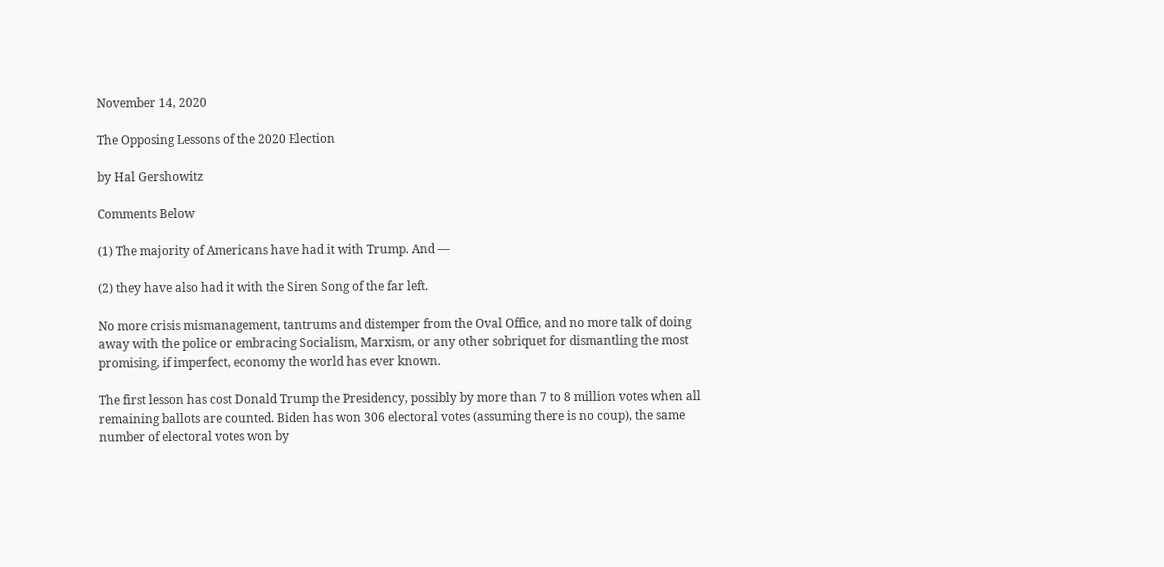November 14, 2020

The Opposing Lessons of the 2020 Election

by Hal Gershowitz

Comments Below

(1) The majority of Americans have had it with Trump. And —

(2) they have also had it with the Siren Song of the far left.

No more crisis mismanagement, tantrums and distemper from the Oval Office, and no more talk of doing away with the police or embracing Socialism, Marxism, or any other sobriquet for dismantling the most promising, if imperfect, economy the world has ever known.

The first lesson has cost Donald Trump the Presidency, possibly by more than 7 to 8 million votes when all remaining ballots are counted. Biden has won 306 electoral votes (assuming there is no coup), the same number of electoral votes won by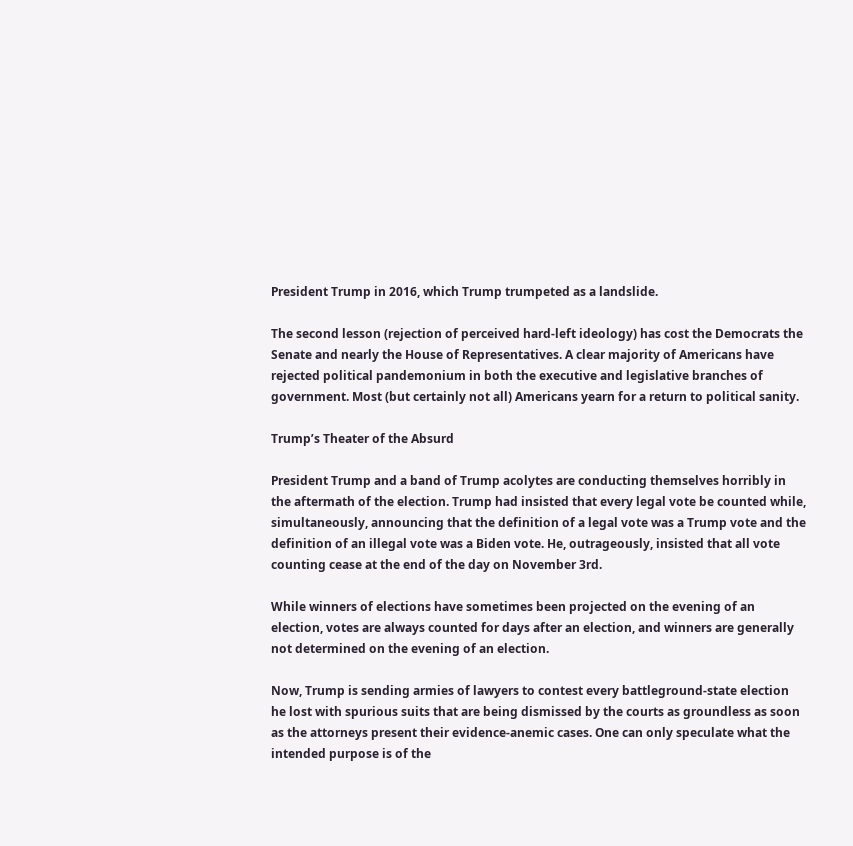President Trump in 2016, which Trump trumpeted as a landslide.

The second lesson (rejection of perceived hard-left ideology) has cost the Democrats the Senate and nearly the House of Representatives. A clear majority of Americans have rejected political pandemonium in both the executive and legislative branches of government. Most (but certainly not all) Americans yearn for a return to political sanity.

Trump’s Theater of the Absurd

President Trump and a band of Trump acolytes are conducting themselves horribly in the aftermath of the election. Trump had insisted that every legal vote be counted while, simultaneously, announcing that the definition of a legal vote was a Trump vote and the definition of an illegal vote was a Biden vote. He, outrageously, insisted that all vote counting cease at the end of the day on November 3rd.

While winners of elections have sometimes been projected on the evening of an election, votes are always counted for days after an election, and winners are generally not determined on the evening of an election.

Now, Trump is sending armies of lawyers to contest every battleground-state election he lost with spurious suits that are being dismissed by the courts as groundless as soon as the attorneys present their evidence-anemic cases. One can only speculate what the intended purpose is of the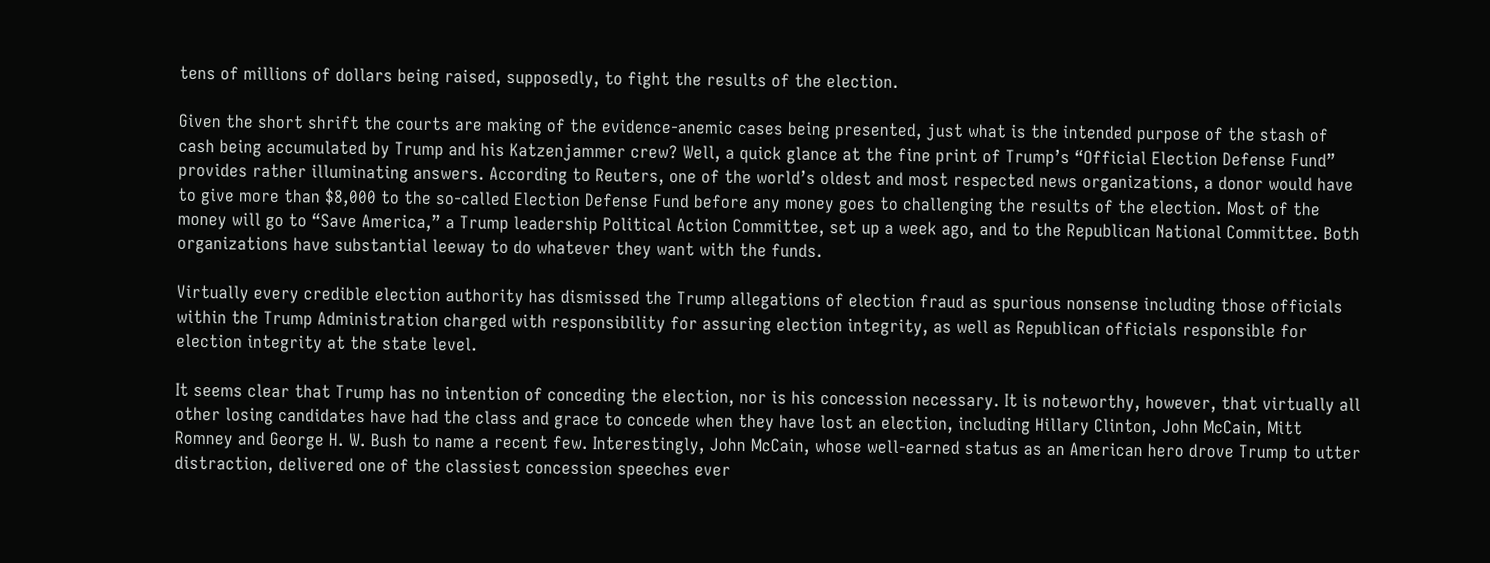tens of millions of dollars being raised, supposedly, to fight the results of the election.

Given the short shrift the courts are making of the evidence-anemic cases being presented, just what is the intended purpose of the stash of cash being accumulated by Trump and his Katzenjammer crew? Well, a quick glance at the fine print of Trump’s “Official Election Defense Fund” provides rather illuminating answers. According to Reuters, one of the world’s oldest and most respected news organizations, a donor would have to give more than $8,000 to the so-called Election Defense Fund before any money goes to challenging the results of the election. Most of the money will go to “Save America,” a Trump leadership Political Action Committee, set up a week ago, and to the Republican National Committee. Both organizations have substantial leeway to do whatever they want with the funds.

Virtually every credible election authority has dismissed the Trump allegations of election fraud as spurious nonsense including those officials within the Trump Administration charged with responsibility for assuring election integrity, as well as Republican officials responsible for election integrity at the state level.

It seems clear that Trump has no intention of conceding the election, nor is his concession necessary. It is noteworthy, however, that virtually all other losing candidates have had the class and grace to concede when they have lost an election, including Hillary Clinton, John McCain, Mitt Romney and George H. W. Bush to name a recent few. Interestingly, John McCain, whose well-earned status as an American hero drove Trump to utter distraction, delivered one of the classiest concession speeches ever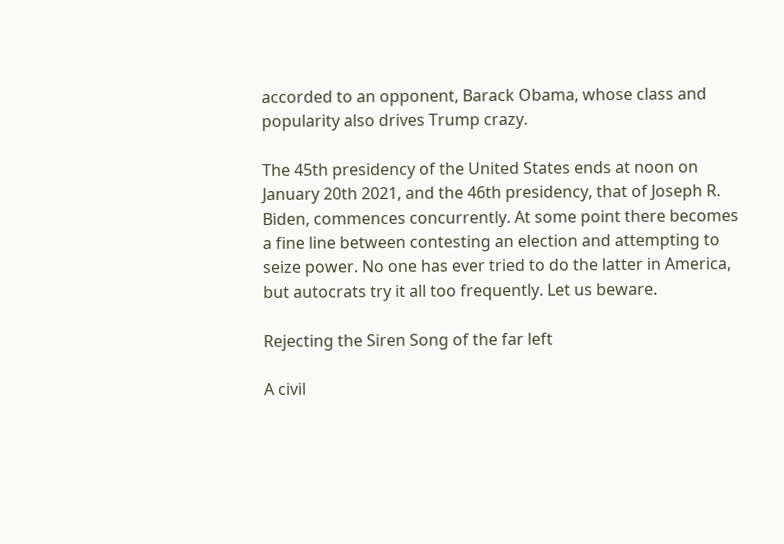accorded to an opponent, Barack Obama, whose class and popularity also drives Trump crazy.

The 45th presidency of the United States ends at noon on January 20th 2021, and the 46th presidency, that of Joseph R. Biden, commences concurrently. At some point there becomes a fine line between contesting an election and attempting to seize power. No one has ever tried to do the latter in America, but autocrats try it all too frequently. Let us beware.

Rejecting the Siren Song of the far left

A civil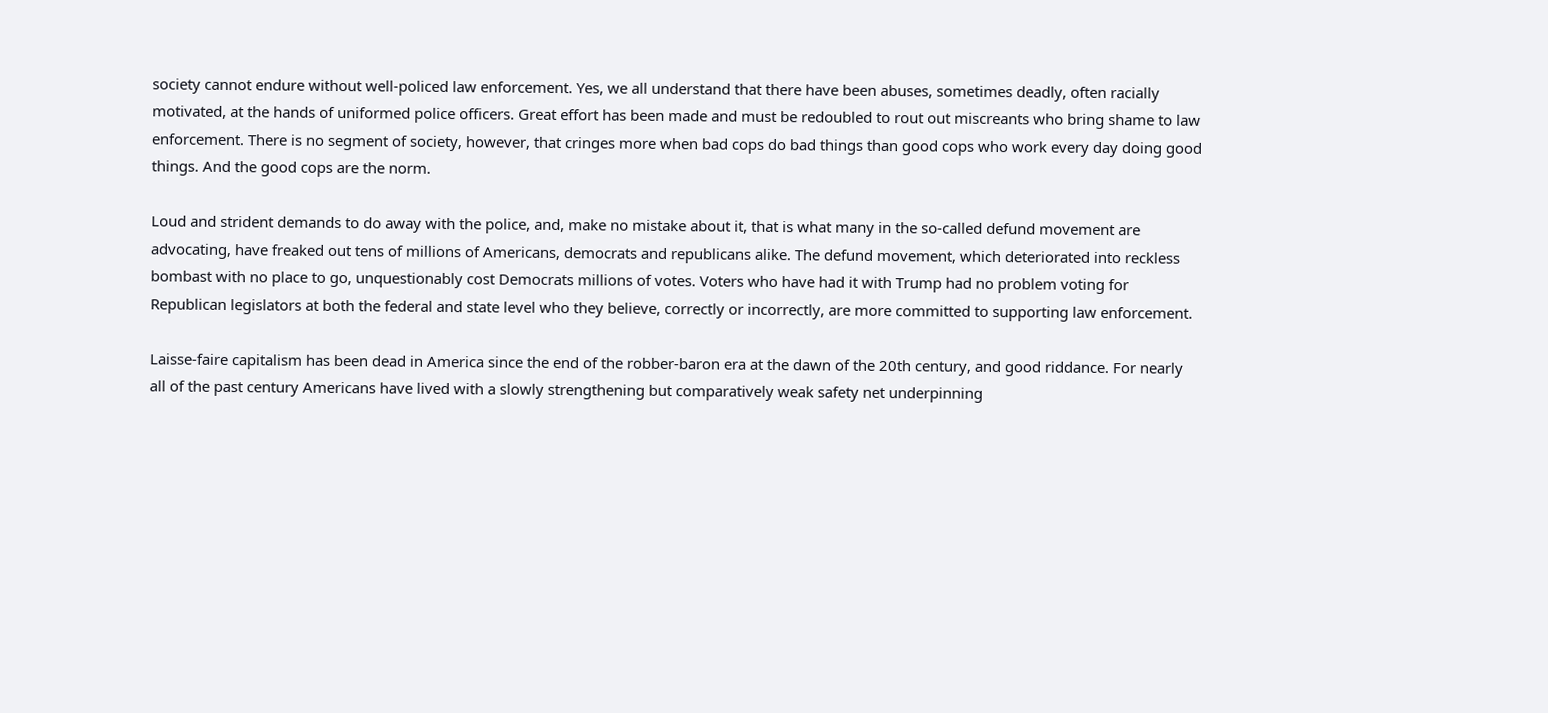society cannot endure without well-policed law enforcement. Yes, we all understand that there have been abuses, sometimes deadly, often racially motivated, at the hands of uniformed police officers. Great effort has been made and must be redoubled to rout out miscreants who bring shame to law enforcement. There is no segment of society, however, that cringes more when bad cops do bad things than good cops who work every day doing good things. And the good cops are the norm.

Loud and strident demands to do away with the police, and, make no mistake about it, that is what many in the so-called defund movement are advocating, have freaked out tens of millions of Americans, democrats and republicans alike. The defund movement, which deteriorated into reckless bombast with no place to go, unquestionably cost Democrats millions of votes. Voters who have had it with Trump had no problem voting for Republican legislators at both the federal and state level who they believe, correctly or incorrectly, are more committed to supporting law enforcement.

Laisse-faire capitalism has been dead in America since the end of the robber-baron era at the dawn of the 20th century, and good riddance. For nearly all of the past century Americans have lived with a slowly strengthening but comparatively weak safety net underpinning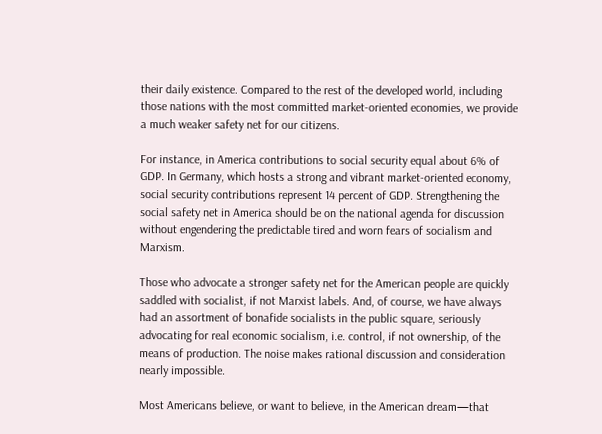their daily existence. Compared to the rest of the developed world, including those nations with the most committed market-oriented economies, we provide a much weaker safety net for our citizens.

For instance, in America contributions to social security equal about 6% of GDP. In Germany, which hosts a strong and vibrant market-oriented economy, social security contributions represent 14 percent of GDP. Strengthening the social safety net in America should be on the national agenda for discussion without engendering the predictable tired and worn fears of socialism and Marxism.

Those who advocate a stronger safety net for the American people are quickly saddled with socialist, if not Marxist labels. And, of course, we have always had an assortment of bonafide socialists in the public square, seriously advocating for real economic socialism, i.e. control, if not ownership, of the means of production. The noise makes rational discussion and consideration nearly impossible.

Most Americans believe, or want to believe, in the American dream—that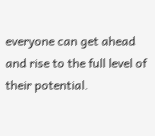everyone can get ahead and rise to the full level of their potential.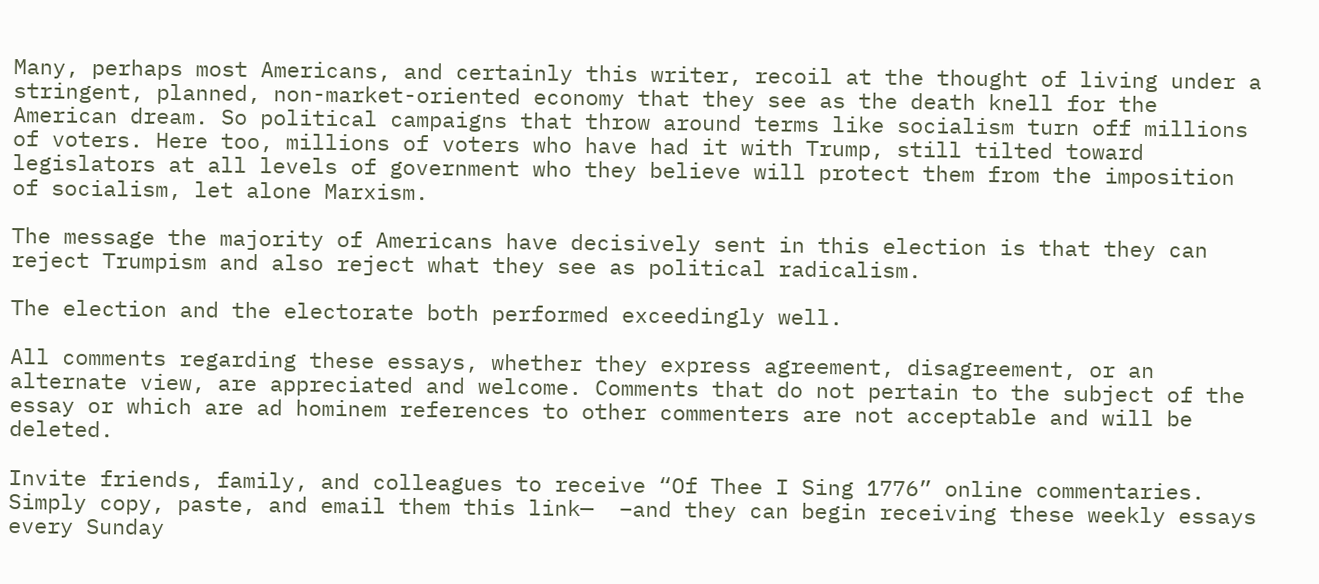Many, perhaps most Americans, and certainly this writer, recoil at the thought of living under a stringent, planned, non-market-oriented economy that they see as the death knell for the American dream. So political campaigns that throw around terms like socialism turn off millions of voters. Here too, millions of voters who have had it with Trump, still tilted toward legislators at all levels of government who they believe will protect them from the imposition of socialism, let alone Marxism.

The message the majority of Americans have decisively sent in this election is that they can reject Trumpism and also reject what they see as political radicalism.

The election and the electorate both performed exceedingly well.

All comments regarding these essays, whether they express agreement, disagreement, or an alternate view, are appreciated and welcome. Comments that do not pertain to the subject of the essay or which are ad hominem references to other commenters are not acceptable and will be deleted.

Invite friends, family, and colleagues to receive “Of Thee I Sing 1776” online commentaries. Simply copy, paste, and email them this link—  –and they can begin receiving these weekly essays every Sunday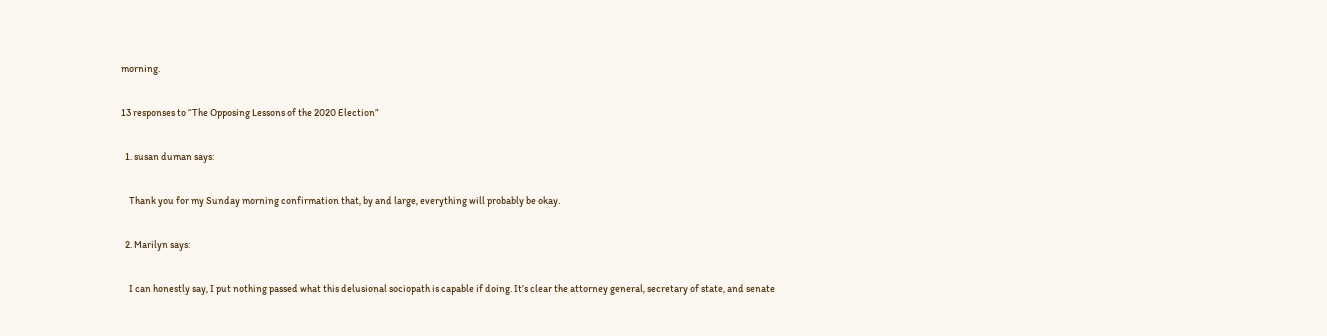morning.

13 responses to “The Opposing Lessons of the 2020 Election”

  1. susan duman says:

    Thank you for my Sunday morning confirmation that, by and large, everything will probably be okay.

  2. Marilyn says:

    I can honestly say, I put nothing passed what this delusional sociopath is capable if doing. It’s clear the attorney general, secretary of state, and senate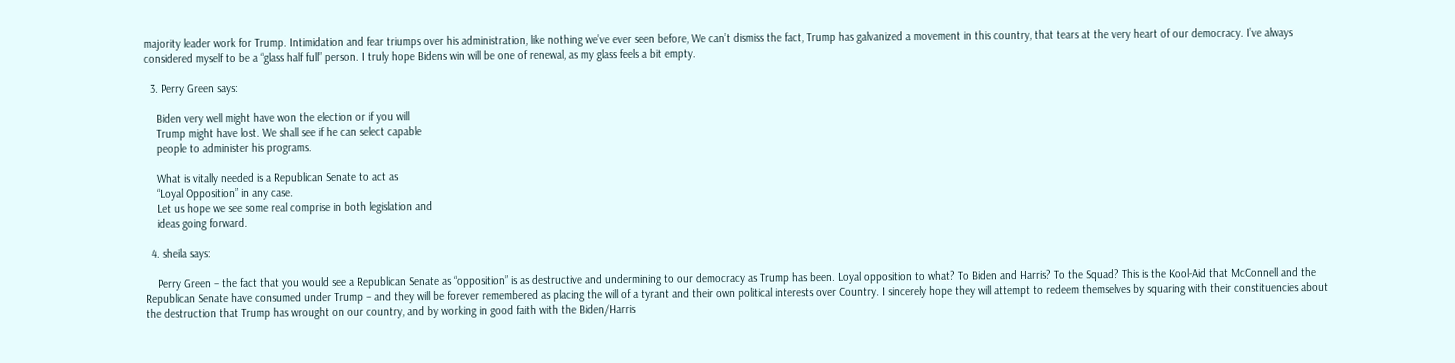majority leader work for Trump. Intimidation and fear triumps over his administration, like nothing we’ve ever seen before, We can’t dismiss the fact, Trump has galvanized a movement in this country, that tears at the very heart of our democracy. I’ve always considered myself to be a “glass half full” person. I truly hope Bidens win will be one of renewal, as my glass feels a bit empty.

  3. Perry Green says:

    Biden very well might have won the election or if you will
    Trump might have lost. We shall see if he can select capable
    people to administer his programs.

    What is vitally needed is a Republican Senate to act as
    “Loyal Opposition” in any case.
    Let us hope we see some real comprise in both legislation and
    ideas going forward.

  4. sheila says:

    Perry Green – the fact that you would see a Republican Senate as “opposition” is as destructive and undermining to our democracy as Trump has been. Loyal opposition to what? To Biden and Harris? To the Squad? This is the Kool-Aid that McConnell and the Republican Senate have consumed under Trump – and they will be forever remembered as placing the will of a tyrant and their own political interests over Country. I sincerely hope they will attempt to redeem themselves by squaring with their constituencies about the destruction that Trump has wrought on our country, and by working in good faith with the Biden/Harris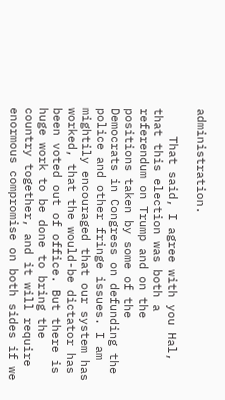administration.

    That said, I agree with you Hal, that this election was both a referendum on Trump and on the positions taken by some of the Democrats in Congress on defunding the police and other fringe issues. I am mightily encouraged that our system has worked, that the would-be dictator has been voted out of office. But there is huge work to be done to bring the country together, and it will require enormous compromise on both sides if we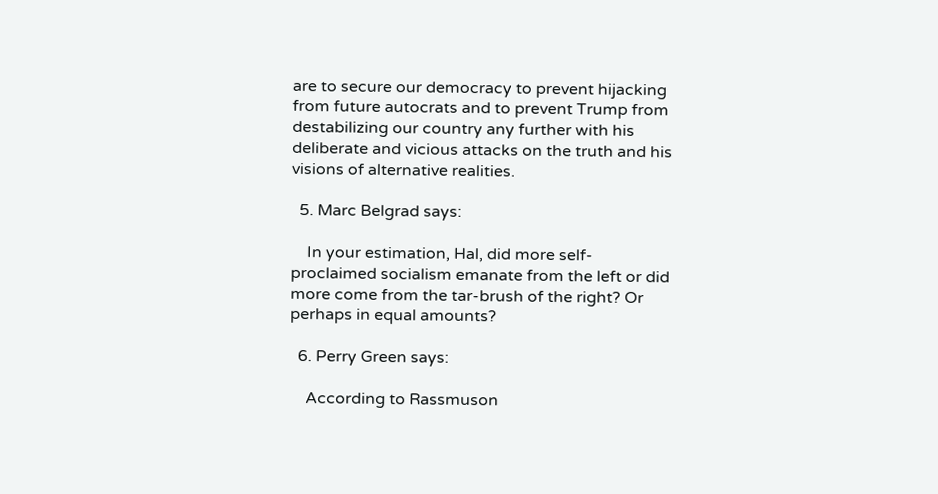are to secure our democracy to prevent hijacking from future autocrats and to prevent Trump from destabilizing our country any further with his deliberate and vicious attacks on the truth and his visions of alternative realities.

  5. Marc Belgrad says:

    In your estimation, Hal, did more self-proclaimed socialism emanate from the left or did more come from the tar-brush of the right? Or perhaps in equal amounts?

  6. Perry Green says:

    According to Rassmuson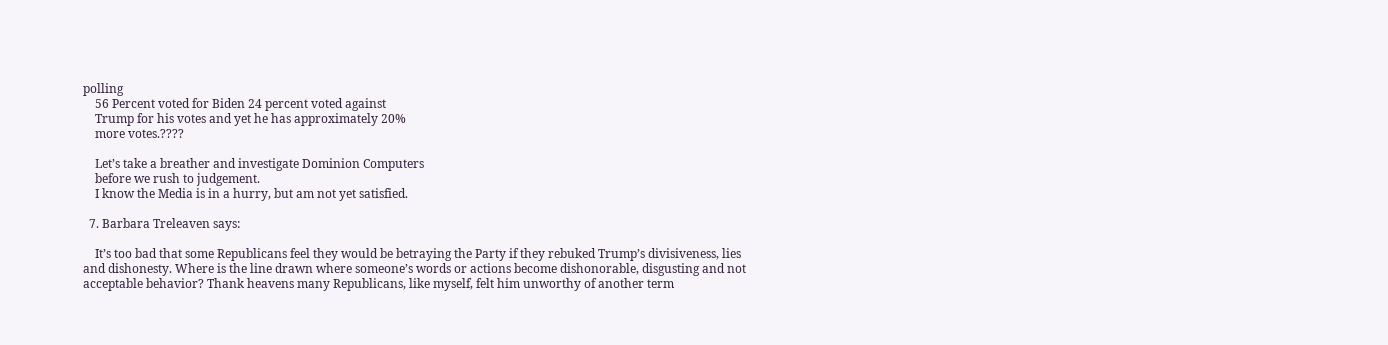polling
    56 Percent voted for Biden 24 percent voted against
    Trump for his votes and yet he has approximately 20%
    more votes.????

    Let’s take a breather and investigate Dominion Computers
    before we rush to judgement.
    I know the Media is in a hurry, but am not yet satisfied.

  7. Barbara Treleaven says:

    It’s too bad that some Republicans feel they would be betraying the Party if they rebuked Trump’s divisiveness, lies and dishonesty. Where is the line drawn where someone’s words or actions become dishonorable, disgusting and not acceptable behavior? Thank heavens many Republicans, like myself, felt him unworthy of another term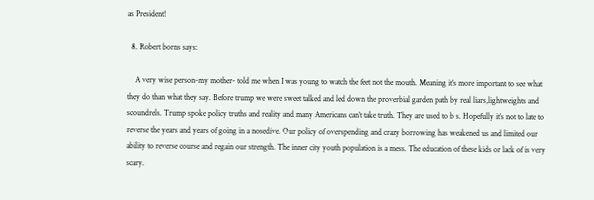as President!

  8. Robert borns says:

    A very wise person-my mother- told me when I was young to watch the feet not the mouth. Meaning it’s more important to see what they do than what they say. Before trump we were sweet talked and led down the proverbial garden path by real liars,lightweights and scoundrels. Trump spoke policy truths and reality and many Americans can’t take truth. They are used to b s. Hopefully it’s not to late to reverse the years and years of going in a nosedive. Our policy of overspending and crazy borrowing has weakened us and limited our ability to reverse course and regain our strength. The inner city youth population is a mess. The education of these kids or lack of is very scary.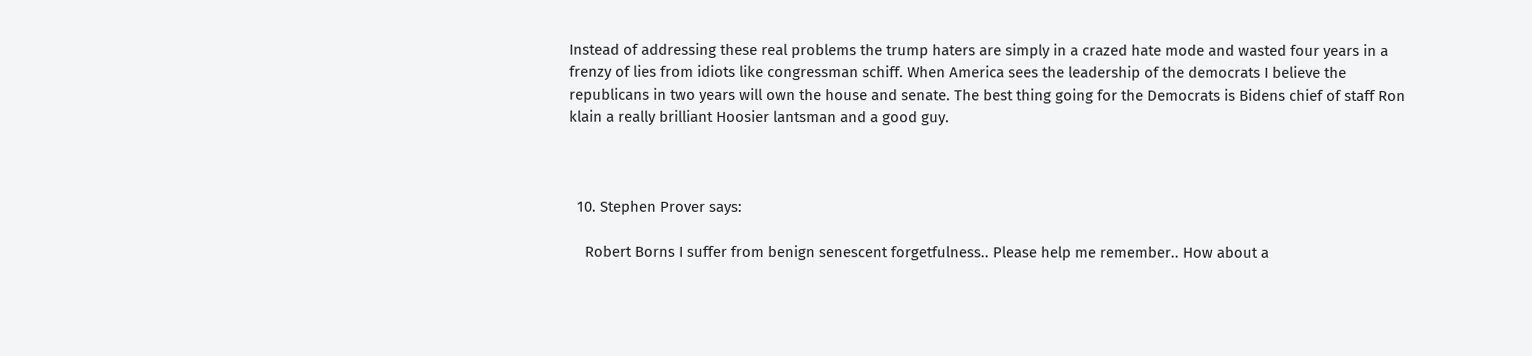Instead of addressing these real problems the trump haters are simply in a crazed hate mode and wasted four years in a frenzy of lies from idiots like congressman schiff. When America sees the leadership of the democrats I believe the republicans in two years will own the house and senate. The best thing going for the Democrats is Bidens chief of staff Ron klain a really brilliant Hoosier lantsman and a good guy.



  10. Stephen Prover says:

    Robert Borns I suffer from benign senescent forgetfulness.. Please help me remember.. How about a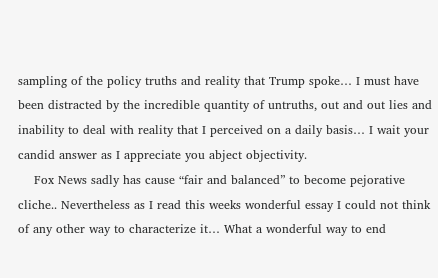sampling of the policy truths and reality that Trump spoke… I must have been distracted by the incredible quantity of untruths, out and out lies and inability to deal with reality that I perceived on a daily basis… I wait your candid answer as I appreciate you abject objectivity.
    Fox News sadly has cause “fair and balanced” to become pejorative cliche.. Nevertheless as I read this weeks wonderful essay I could not think of any other way to characterize it… What a wonderful way to end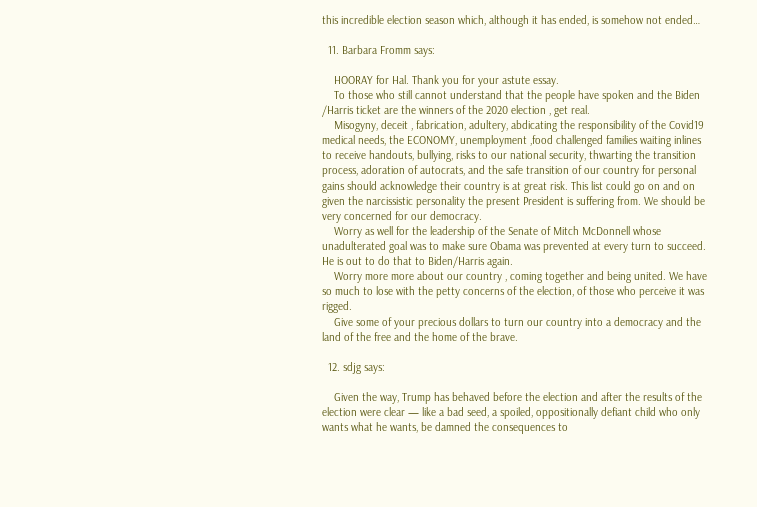this incredible election season which, although it has ended, is somehow not ended…

  11. Barbara Fromm says:

    HOORAY for Hal. Thank you for your astute essay.
    To those who still cannot understand that the people have spoken and the Biden /Harris ticket are the winners of the 2020 election , get real.
    Misogyny, deceit , fabrication, adultery, abdicating the responsibility of the Covid19 medical needs, the ECONOMY, unemployment ,food challenged families waiting inlines to receive handouts, bullying, risks to our national security, thwarting the transition process, adoration of autocrats, and the safe transition of our country for personal gains should acknowledge their country is at great risk. This list could go on and on given the narcissistic personality the present President is suffering from. We should be very concerned for our democracy.
    Worry as well for the leadership of the Senate of Mitch McDonnell whose unadulterated goal was to make sure Obama was prevented at every turn to succeed. He is out to do that to Biden/Harris again.
    Worry more more about our country , coming together and being united. We have so much to lose with the petty concerns of the election, of those who perceive it was rigged.
    Give some of your precious dollars to turn our country into a democracy and the land of the free and the home of the brave.

  12. sdjg says:

    Given the way, Trump has behaved before the election and after the results of the election were clear — like a bad seed, a spoiled, oppositionally defiant child who only wants what he wants, be damned the consequences to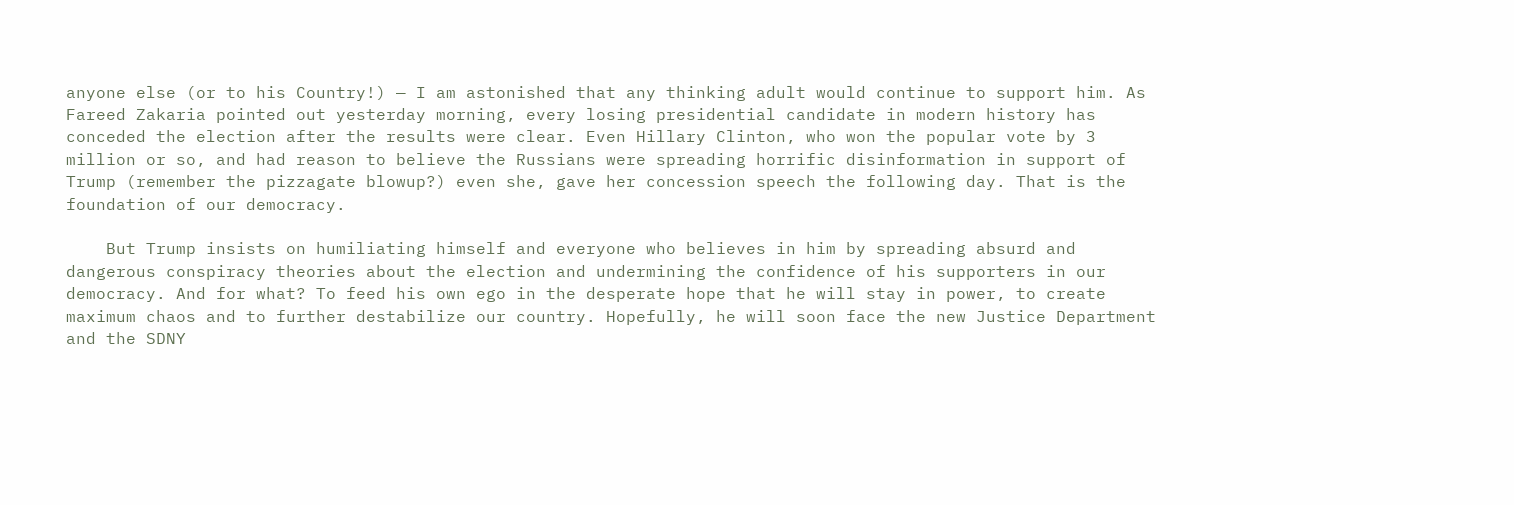anyone else (or to his Country!) — I am astonished that any thinking adult would continue to support him. As Fareed Zakaria pointed out yesterday morning, every losing presidential candidate in modern history has conceded the election after the results were clear. Even Hillary Clinton, who won the popular vote by 3 million or so, and had reason to believe the Russians were spreading horrific disinformation in support of Trump (remember the pizzagate blowup?) even she, gave her concession speech the following day. That is the foundation of our democracy.

    But Trump insists on humiliating himself and everyone who believes in him by spreading absurd and dangerous conspiracy theories about the election and undermining the confidence of his supporters in our democracy. And for what? To feed his own ego in the desperate hope that he will stay in power, to create maximum chaos and to further destabilize our country. Hopefully, he will soon face the new Justice Department and the SDNY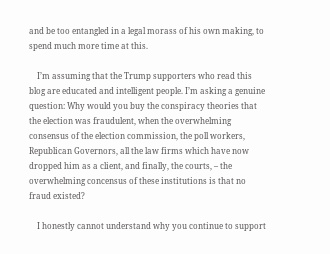and be too entangled in a legal morass of his own making, to spend much more time at this.

    I’m assuming that the Trump supporters who read this blog are educated and intelligent people. I’m asking a genuine question: Why would you buy the conspiracy theories that the election was fraudulent, when the overwhelming consensus of the election commission, the poll workers, Republican Governors, all the law firms which have now dropped him as a client, and finally, the courts, – the overwhelming concensus of these institutions is that no fraud existed?

    I honestly cannot understand why you continue to support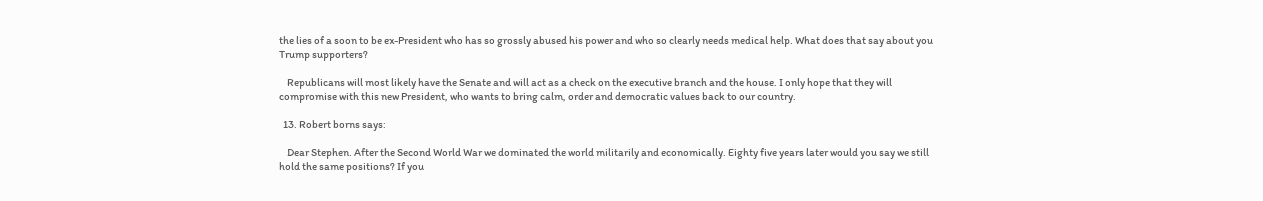the lies of a soon to be ex-President who has so grossly abused his power and who so clearly needs medical help. What does that say about you Trump supporters?

    Republicans will most likely have the Senate and will act as a check on the executive branch and the house. I only hope that they will compromise with this new President, who wants to bring calm, order and democratic values back to our country.

  13. Robert borns says:

    Dear Stephen. After the Second World War we dominated the world militarily and economically. Eighty five years later would you say we still hold the same positions? If you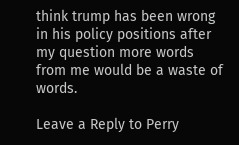think trump has been wrong in his policy positions after my question more words from me would be a waste of words.

Leave a Reply to Perry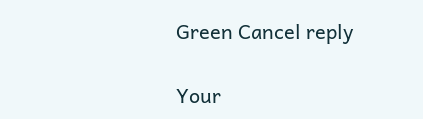Green Cancel reply

Your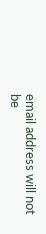email address will not be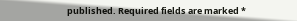published. Required fields are marked *